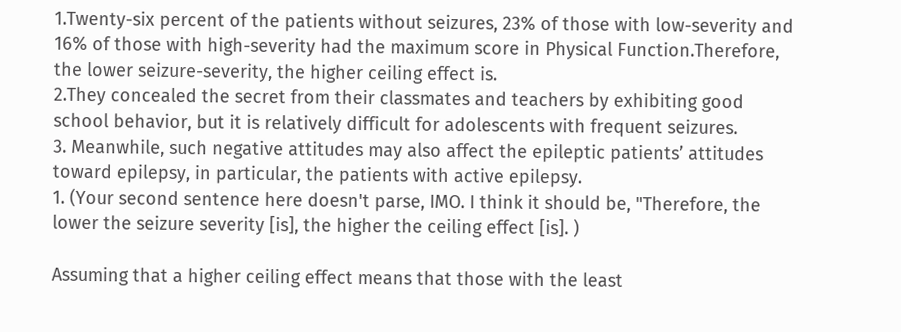1.Twenty-six percent of the patients without seizures, 23% of those with low-severity and 16% of those with high-severity had the maximum score in Physical Function.Therefore, the lower seizure-severity, the higher ceiling effect is.
2.They concealed the secret from their classmates and teachers by exhibiting good school behavior, but it is relatively difficult for adolescents with frequent seizures.
3. Meanwhile, such negative attitudes may also affect the epileptic patients’ attitudes toward epilepsy, in particular, the patients with active epilepsy.
1. (Your second sentence here doesn't parse, IMO. I think it should be, "Therefore, the lower the seizure severity [is], the higher the ceiling effect [is]. )

Assuming that a higher ceiling effect means that those with the least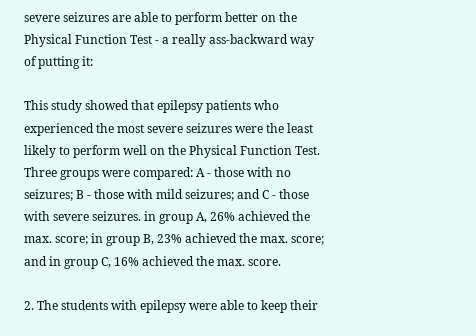severe seizures are able to perform better on the Physical Function Test - a really ass-backward way of putting it:

This study showed that epilepsy patients who experienced the most severe seizures were the least likely to perform well on the Physical Function Test. Three groups were compared: A - those with no seizures; B - those with mild seizures; and C - those with severe seizures. in group A, 26% achieved the max. score; in group B, 23% achieved the max. score; and in group C, 16% achieved the max. score.

2. The students with epilepsy were able to keep their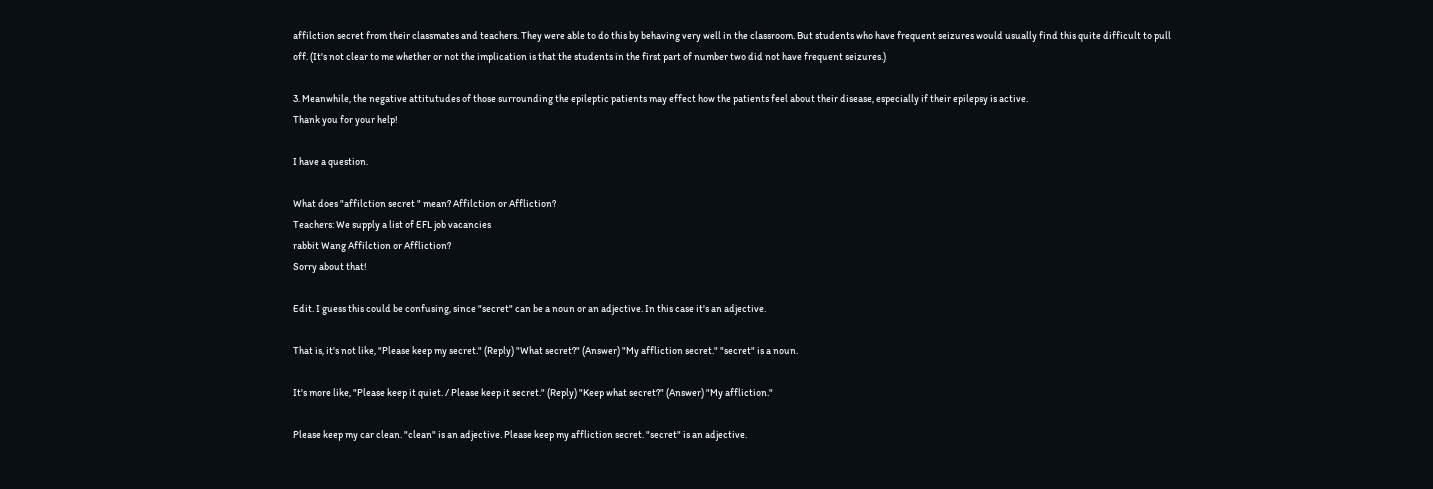affilction secret from their classmates and teachers. They were able to do this by behaving very well in the classroom. But students who have frequent seizures would usually find this quite difficult to pull off. (It's not clear to me whether or not the implication is that the students in the first part of number two did not have frequent seizures.)

3. Meanwhile, the negative attitutudes of those surrounding the epileptic patients may effect how the patients feel about their disease, especially if their epilepsy is active.
Thank you for your help!

I have a question.

What does "affilction secret " mean? Affilction or Affliction?
Teachers: We supply a list of EFL job vacancies
rabbit Wang Affilction or Affliction?
Sorry about that!

Edit. I guess this could be confusing, since "secret" can be a noun or an adjective. In this case it's an adjective.

That is, it's not like, "Please keep my secret." (Reply) "What secret?" (Answer) "My affliction secret." "secret" is a noun.

It's more like, "Please keep it quiet. / Please keep it secret." (Reply) "Keep what secret?" (Answer) "My affliction."

Please keep my car clean. "clean" is an adjective. Please keep my affliction secret. "secret" is an adjective.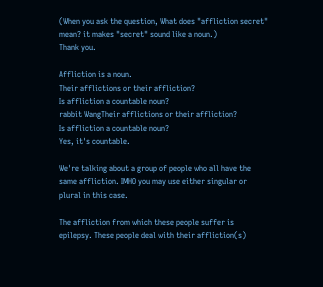(When you ask the question, What does "affliction secret" mean? it makes "secret" sound like a noun.)
Thank you.

Affliction is a noun.
Their afflictions or their affliction?
Is affliction a countable noun?
rabbit WangTheir afflictions or their affliction?
Is affliction a countable noun?
Yes, it's countable.

We're talking about a group of people who all have the same affliction. IMHO you may use either singular or plural in this case.

The affliction from which these people suffer is epilepsy. These people deal with their affliction(s)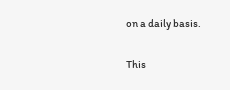on a daily basis.

This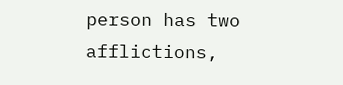person has two afflictions,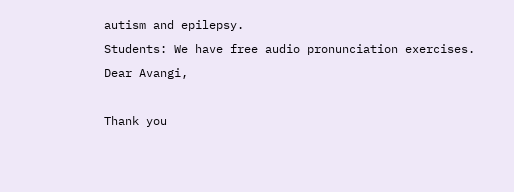autism and epilepsy.
Students: We have free audio pronunciation exercises.
Dear Avangi,

Thank you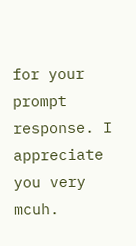for your prompt response. I appreciate you very mcuh.